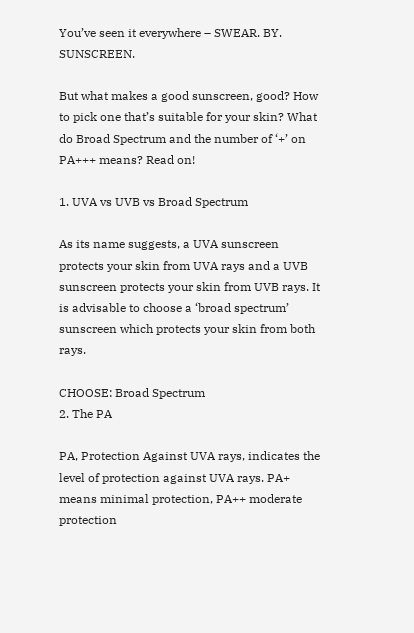You’ve seen it everywhere – SWEAR. BY. SUNSCREEN.

But what makes a good sunscreen, good? How to pick one that’s suitable for your skin? What do Broad Spectrum and the number of ‘+’ on PA+++ means? Read on!

1. UVA vs UVB vs Broad Spectrum

As its name suggests, a UVA sunscreen protects your skin from UVA rays and a UVB sunscreen protects your skin from UVB rays. It is advisable to choose a ‘broad spectrum’ sunscreen which protects your skin from both rays.

CHOOSE: Broad Spectrum
2. The PA

PA, Protection Against UVA rays, indicates the level of protection against UVA rays. PA+ means minimal protection, PA++ moderate protection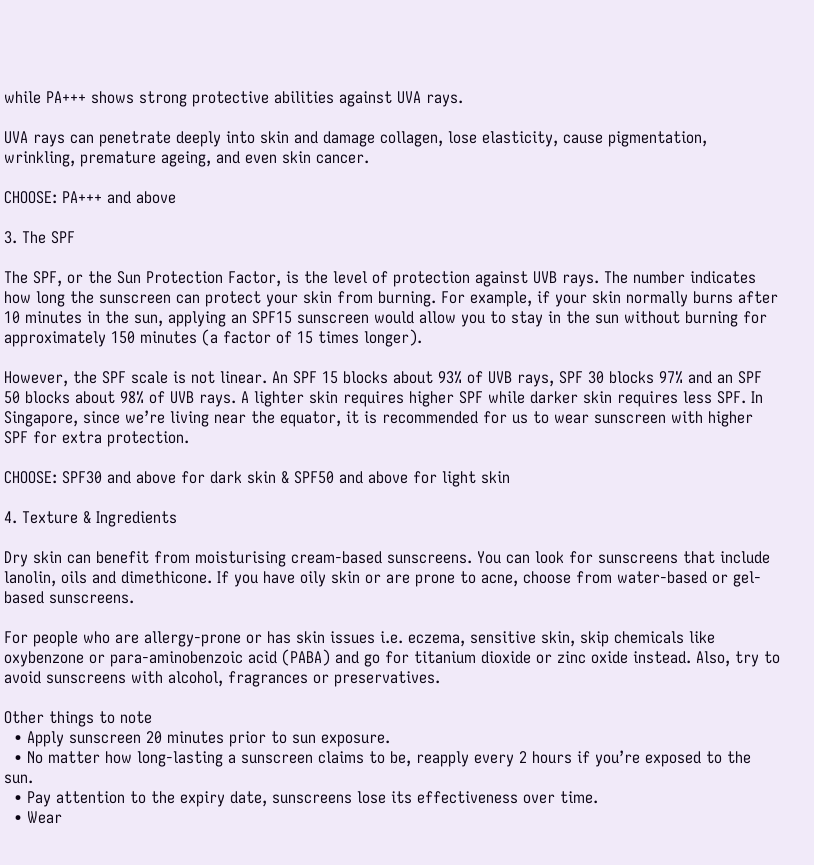while PA+++ shows strong protective abilities against UVA rays.

UVA rays can penetrate deeply into skin and damage collagen, lose elasticity, cause pigmentation, wrinkling, premature ageing, and even skin cancer.

CHOOSE: PA+++ and above

3. The SPF

The SPF, or the Sun Protection Factor, is the level of protection against UVB rays. The number indicates how long the sunscreen can protect your skin from burning. For example, if your skin normally burns after 10 minutes in the sun, applying an SPF15 sunscreen would allow you to stay in the sun without burning for approximately 150 minutes (a factor of 15 times longer).

However, the SPF scale is not linear. An SPF 15 blocks about 93% of UVB rays, SPF 30 blocks 97% and an SPF 50 blocks about 98% of UVB rays. A lighter skin requires higher SPF while darker skin requires less SPF. In Singapore, since we’re living near the equator, it is recommended for us to wear sunscreen with higher SPF for extra protection.

CHOOSE: SPF30 and above for dark skin & SPF50 and above for light skin

4. Texture & Ingredients

Dry skin can benefit from moisturising cream-based sunscreens. You can look for sunscreens that include lanolin, oils and dimethicone. If you have oily skin or are prone to acne, choose from water-based or gel-based sunscreens.

For people who are allergy-prone or has skin issues i.e. eczema, sensitive skin, skip chemicals like oxybenzone or para-aminobenzoic acid (PABA) and go for titanium dioxide or zinc oxide instead. Also, try to avoid sunscreens with alcohol, fragrances or preservatives.

Other things to note
  • Apply sunscreen 20 minutes prior to sun exposure.
  • No matter how long-lasting a sunscreen claims to be, reapply every 2 hours if you’re exposed to the sun.
  • Pay attention to the expiry date, sunscreens lose its effectiveness over time.
  • Wear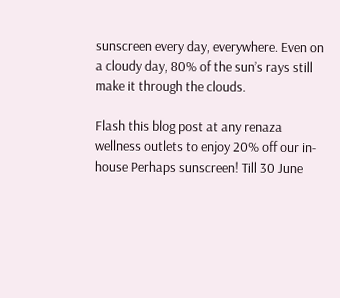sunscreen every day, everywhere. Even on a cloudy day, 80% of the sun’s rays still make it through the clouds.

Flash this blog post at any renaza wellness outlets to enjoy 20% off our in-house Perhaps sunscreen! Till 30 June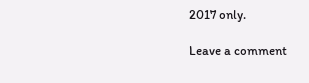2017 only.

Leave a comment